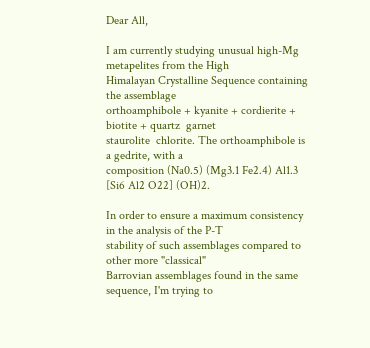Dear All,

I am currently studying unusual high-Mg metapelites from the High
Himalayan Crystalline Sequence containing the assemblage
orthoamphibole + kyanite + cordierite + biotite + quartz  garnet
staurolite  chlorite. The orthoamphibole is a gedrite, with a
composition (Na0.5) (Mg3.1 Fe2.4) Al1.3 [Si6 Al2 O22] (OH)2.

In order to ensure a maximum consistency in the analysis of the P-T
stability of such assemblages compared to other more "classical"
Barrovian assemblages found in the same sequence, I'm trying to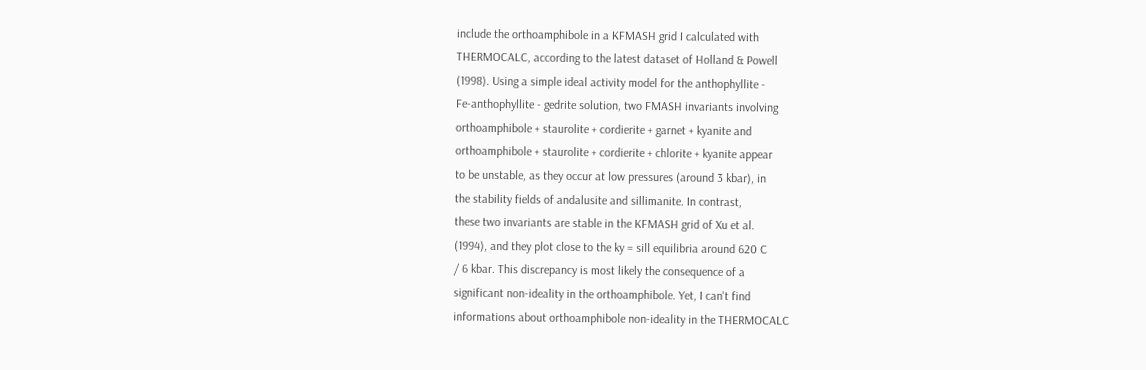include the orthoamphibole in a KFMASH grid I calculated with
THERMOCALC, according to the latest dataset of Holland & Powell
(1998). Using a simple ideal activity model for the anthophyllite -
Fe-anthophyllite - gedrite solution, two FMASH invariants involving
orthoamphibole + staurolite + cordierite + garnet + kyanite and
orthoamphibole + staurolite + cordierite + chlorite + kyanite appear
to be unstable, as they occur at low pressures (around 3 kbar), in
the stability fields of andalusite and sillimanite. In contrast,
these two invariants are stable in the KFMASH grid of Xu et al.
(1994), and they plot close to the ky = sill equilibria around 620 C
/ 6 kbar. This discrepancy is most likely the consequence of a
significant non-ideality in the orthoamphibole. Yet, I can't find
informations about orthoamphibole non-ideality in the THERMOCALC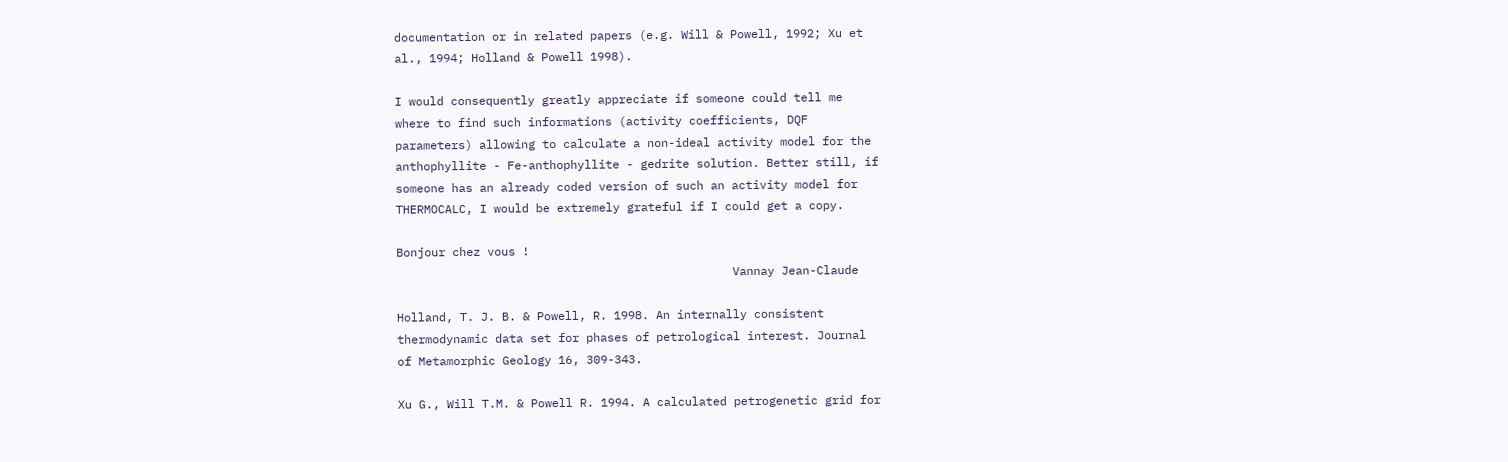documentation or in related papers (e.g. Will & Powell, 1992; Xu et
al., 1994; Holland & Powell 1998).

I would consequently greatly appreciate if someone could tell me
where to find such informations (activity coefficients, DQF
parameters) allowing to calculate a non-ideal activity model for the
anthophyllite - Fe-anthophyllite - gedrite solution. Better still, if
someone has an already coded version of such an activity model for
THERMOCALC, I would be extremely grateful if I could get a copy.

Bonjour chez vous !
                                                Vannay Jean-Claude

Holland, T. J. B. & Powell, R. 1998. An internally consistent
thermodynamic data set for phases of petrological interest. Journal
of Metamorphic Geology 16, 309-343.

Xu G., Will T.M. & Powell R. 1994. A calculated petrogenetic grid for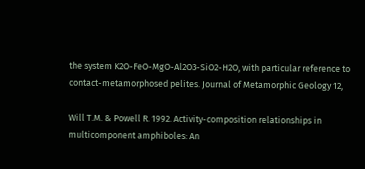the system K2O-FeO-MgO-Al2O3-SiO2-H2O, with particular reference to
contact-metamorphosed pelites. Journal of Metamorphic Geology 12,

Will T.M. & Powell R. 1992. Activity-composition relationships in
multicomponent amphiboles: An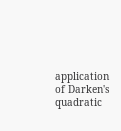application of Darken's quadratic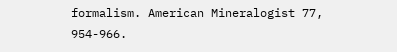formalism. American Mineralogist 77, 954-966.